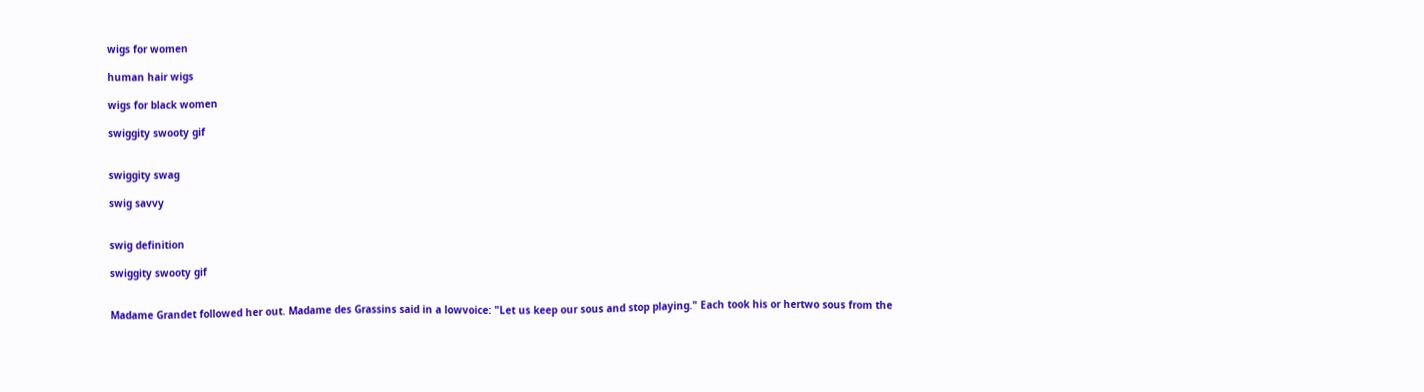wigs for women

human hair wigs

wigs for black women

swiggity swooty gif


swiggity swag

swig savvy


swig definition

swiggity swooty gif


Madame Grandet followed her out. Madame des Grassins said in a lowvoice: "Let us keep our sous and stop playing." Each took his or hertwo sous from the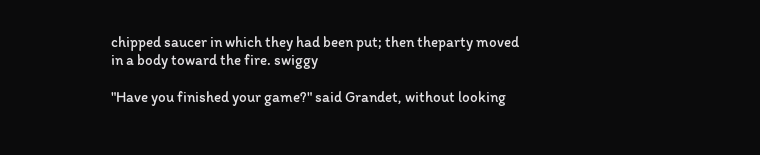chipped saucer in which they had been put; then theparty moved in a body toward the fire. swiggy

"Have you finished your game?" said Grandet, without looking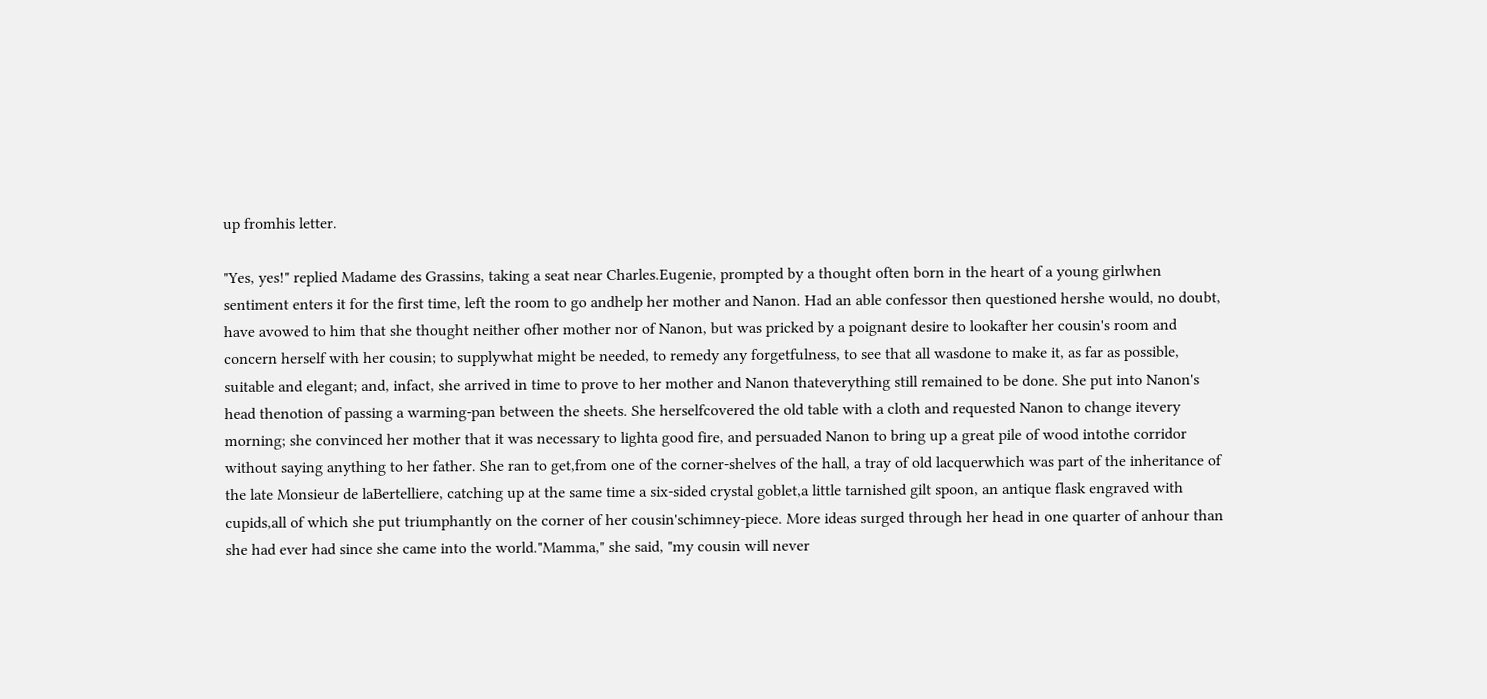up fromhis letter.

"Yes, yes!" replied Madame des Grassins, taking a seat near Charles.Eugenie, prompted by a thought often born in the heart of a young girlwhen sentiment enters it for the first time, left the room to go andhelp her mother and Nanon. Had an able confessor then questioned hershe would, no doubt, have avowed to him that she thought neither ofher mother nor of Nanon, but was pricked by a poignant desire to lookafter her cousin's room and concern herself with her cousin; to supplywhat might be needed, to remedy any forgetfulness, to see that all wasdone to make it, as far as possible, suitable and elegant; and, infact, she arrived in time to prove to her mother and Nanon thateverything still remained to be done. She put into Nanon's head thenotion of passing a warming-pan between the sheets. She herselfcovered the old table with a cloth and requested Nanon to change itevery morning; she convinced her mother that it was necessary to lighta good fire, and persuaded Nanon to bring up a great pile of wood intothe corridor without saying anything to her father. She ran to get,from one of the corner-shelves of the hall, a tray of old lacquerwhich was part of the inheritance of the late Monsieur de laBertelliere, catching up at the same time a six-sided crystal goblet,a little tarnished gilt spoon, an antique flask engraved with cupids,all of which she put triumphantly on the corner of her cousin'schimney-piece. More ideas surged through her head in one quarter of anhour than she had ever had since she came into the world."Mamma," she said, "my cousin will never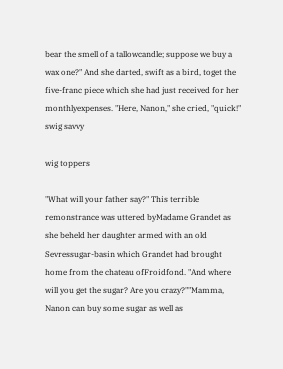bear the smell of a tallowcandle; suppose we buy a wax one?" And she darted, swift as a bird, toget the five-franc piece which she had just received for her monthlyexpenses. "Here, Nanon," she cried, "quick!" swig savvy

wig toppers

"What will your father say?" This terrible remonstrance was uttered byMadame Grandet as she beheld her daughter armed with an old Sevressugar-basin which Grandet had brought home from the chateau ofFroidfond. "And where will you get the sugar? Are you crazy?""Mamma, Nanon can buy some sugar as well as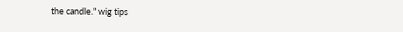the candle." wig tips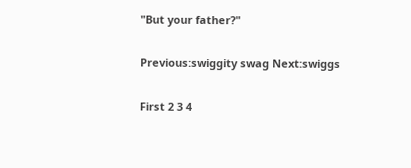"But your father?"

Previous:swiggity swag Next:swiggs

First 2 3 4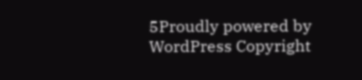5Proudly powered by WordPress Copyright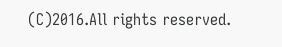(C)2016.All rights reserved.